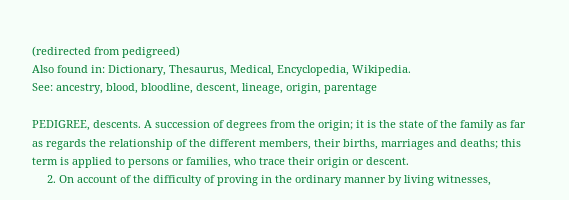(redirected from pedigreed)
Also found in: Dictionary, Thesaurus, Medical, Encyclopedia, Wikipedia.
See: ancestry, blood, bloodline, descent, lineage, origin, parentage

PEDIGREE, descents. A succession of degrees from the origin; it is the state of the family as far as regards the relationship of the different members, their births, marriages and deaths; this term is applied to persons or families, who trace their origin or descent.
     2. On account of the difficulty of proving in the ordinary manner by living witnesses,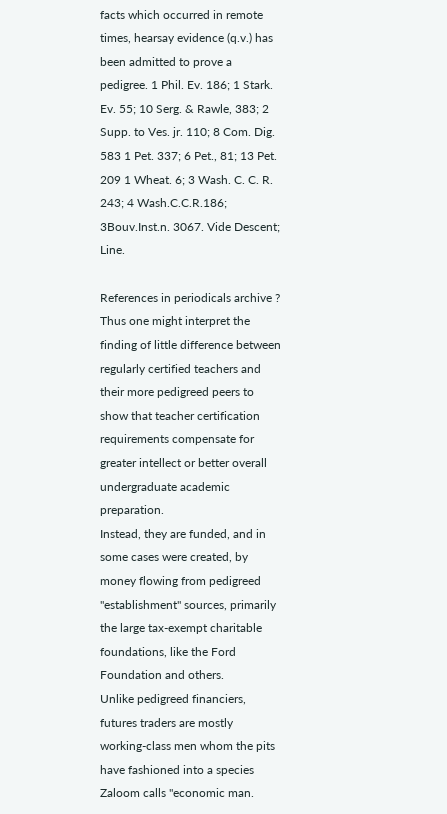facts which occurred in remote times, hearsay evidence (q.v.) has been admitted to prove a pedigree. 1 Phil. Ev. 186; 1 Stark. Ev. 55; 10 Serg. & Rawle, 383; 2 Supp. to Ves. jr. 110; 8 Com. Dig. 583 1 Pet. 337; 6 Pet., 81; 13 Pet. 209 1 Wheat. 6; 3 Wash. C. C. R. 243; 4 Wash.C.C.R.186; 3Bouv.Inst.n. 3067. Vide Descent; Line.

References in periodicals archive ?
Thus one might interpret the finding of little difference between regularly certified teachers and their more pedigreed peers to show that teacher certification requirements compensate for greater intellect or better overall undergraduate academic preparation.
Instead, they are funded, and in some cases were created, by money flowing from pedigreed "establishment" sources, primarily the large tax-exempt charitable foundations, like the Ford Foundation and others.
Unlike pedigreed financiers, futures traders are mostly working-class men whom the pits have fashioned into a species Zaloom calls "economic man.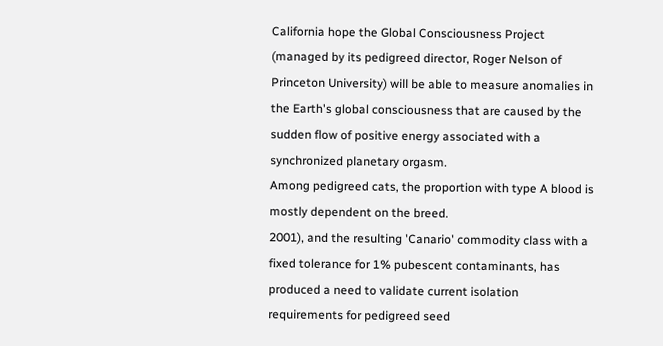California hope the Global Consciousness Project (managed by its pedigreed director, Roger Nelson of Princeton University) will be able to measure anomalies in the Earth's global consciousness that are caused by the sudden flow of positive energy associated with a synchronized planetary orgasm.
Among pedigreed cats, the proportion with type A blood is mostly dependent on the breed.
2001), and the resulting 'Canario' commodity class with a fixed tolerance for 1% pubescent contaminants, has produced a need to validate current isolation requirements for pedigreed seed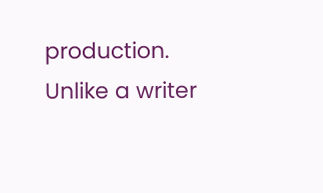production.
Unlike a writer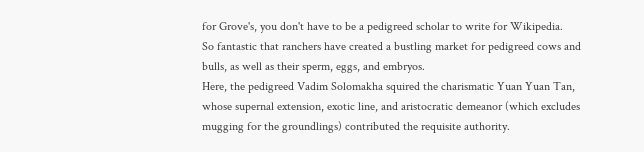for Grove's, you don't have to be a pedigreed scholar to write for Wikipedia.
So fantastic that ranchers have created a bustling market for pedigreed cows and bulls, as well as their sperm, eggs, and embryos.
Here, the pedigreed Vadim Solomakha squired the charismatic Yuan Yuan Tan, whose supernal extension, exotic line, and aristocratic demeanor (which excludes mugging for the groundlings) contributed the requisite authority.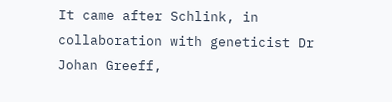It came after Schlink, in collaboration with geneticist Dr Johan Greeff,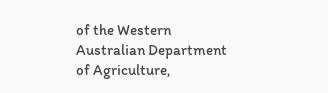of the Western Australian Department of Agriculture,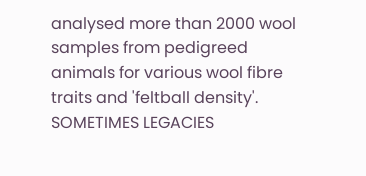analysed more than 2000 wool samples from pedigreed animals for various wool fibre traits and 'feltball density'.
SOMETIMES LEGACIES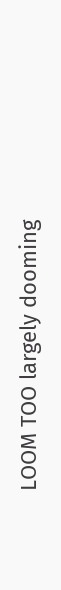LOOM TOO largely dooming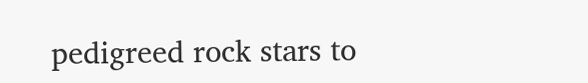pedigreed rock stars to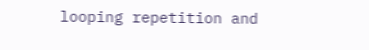looping repetition and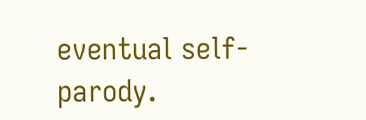eventual self-parody.